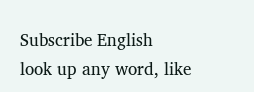Subscribe English
look up any word, like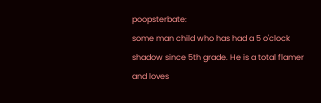poopsterbate:
some man child who has had a 5 o'clock shadow since 5th grade. He is a total flamer and loves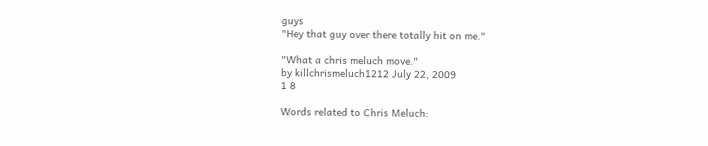guys
"Hey that guy over there totally hit on me."

"What a chris meluch move."
by killchrismeluch1212 July 22, 2009
1 8

Words related to Chris Meluch: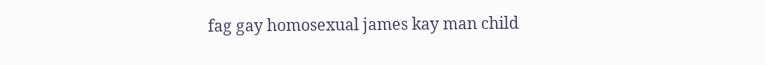fag gay homosexual james kay man child